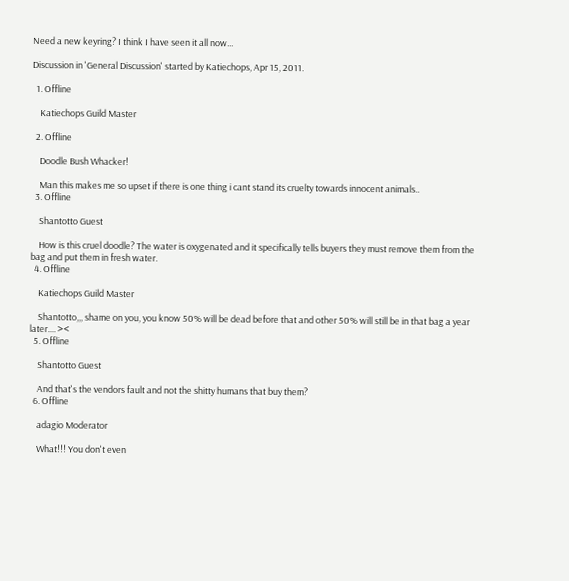Need a new keyring? I think I have seen it all now...

Discussion in 'General Discussion' started by Katiechops, Apr 15, 2011.

  1. Offline

    Katiechops Guild Master

  2. Offline

    Doodle Bush Whacker!

    Man this makes me so upset if there is one thing i cant stand its cruelty towards innocent animals..
  3. Offline

    Shantotto Guest

    How is this cruel doodle? The water is oxygenated and it specifically tells buyers they must remove them from the bag and put them in fresh water.
  4. Offline

    Katiechops Guild Master

    Shantotto,,, shame on you, you know 50% will be dead before that and other 50% will still be in that bag a year later.... ><
  5. Offline

    Shantotto Guest

    And that's the vendors fault and not the shitty humans that buy them?
  6. Offline

    adagio Moderator

    What!!! You don't even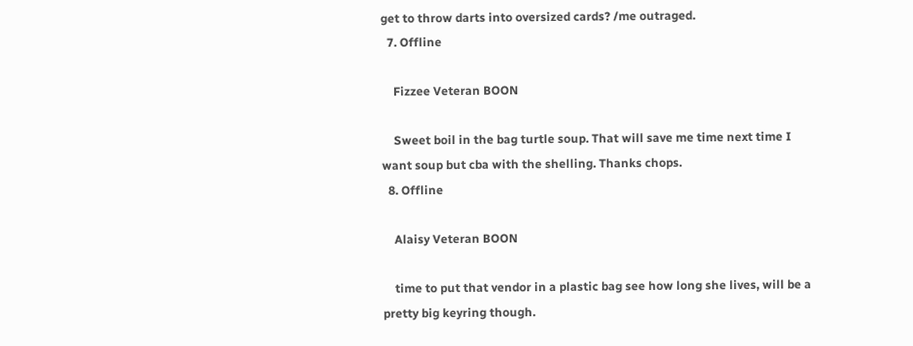get to throw darts into oversized cards? /me outraged.
  7. Offline

    Fizzee Veteran BOON

    Sweet boil in the bag turtle soup. That will save me time next time I want soup but cba with the shelling. Thanks chops.
  8. Offline

    Alaisy Veteran BOON

    time to put that vendor in a plastic bag see how long she lives, will be a pretty big keyring though.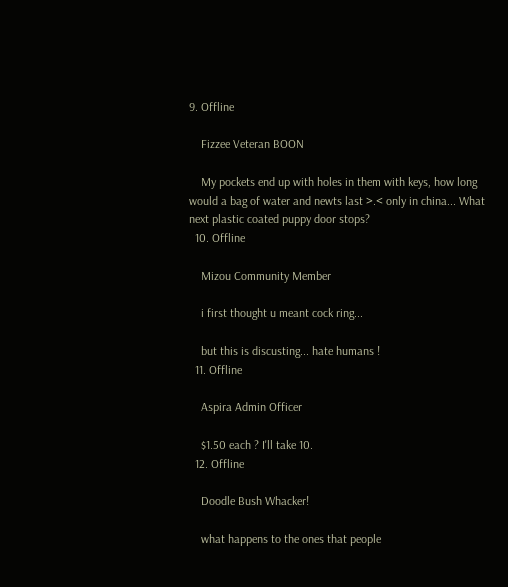9. Offline

    Fizzee Veteran BOON

    My pockets end up with holes in them with keys, how long would a bag of water and newts last >.< only in china... What next plastic coated puppy door stops?
  10. Offline

    Mizou Community Member

    i first thought u meant cock ring...

    but this is discusting... hate humans !
  11. Offline

    Aspira Admin Officer

    $1.50 each ? I'll take 10.
  12. Offline

    Doodle Bush Whacker!

    what happens to the ones that people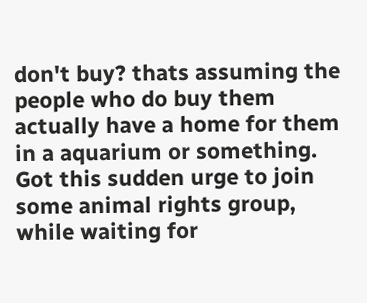don't buy? thats assuming the people who do buy them actually have a home for them in a aquarium or something. Got this sudden urge to join some animal rights group, while waiting for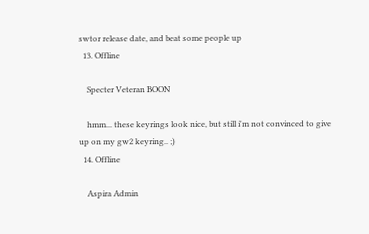swtor release date, and beat some people up
  13. Offline

    Specter Veteran BOON

    hmm... these keyrings look nice, but still i'm not convinced to give up on my gw2 keyring.. ;)
  14. Offline

    Aspira Admin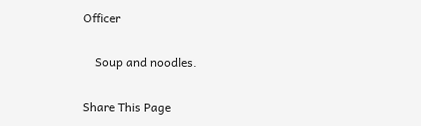Officer

    Soup and noodles.

Share This Page